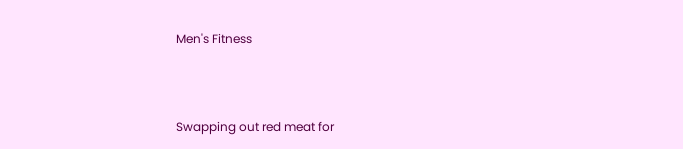Men's Fitness



Swapping out red meat for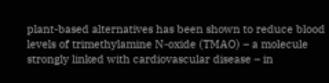plant-based alternatives has been shown to reduce blood levels of trimethylamine N-oxide (TMAO) – a molecule strongly linked with cardiovascular disease – in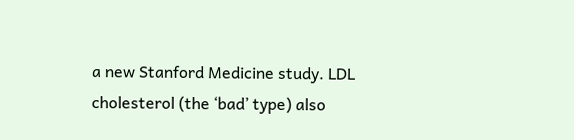a new Stanford Medicine study. LDL cholesterol (the ‘bad’ type) also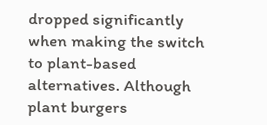dropped significantly when making the switch to plant-based alternatives. Although plant burgers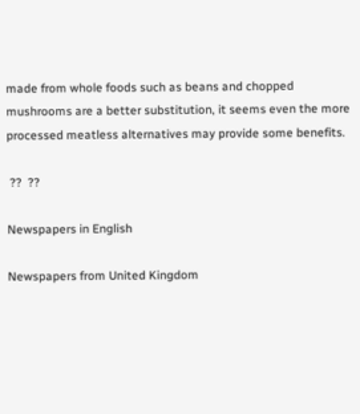made from whole foods such as beans and chopped mushrooms are a better substitution, it seems even the more processed meatless alternatives may provide some benefits.

 ??  ??

Newspapers in English

Newspapers from United Kingdom